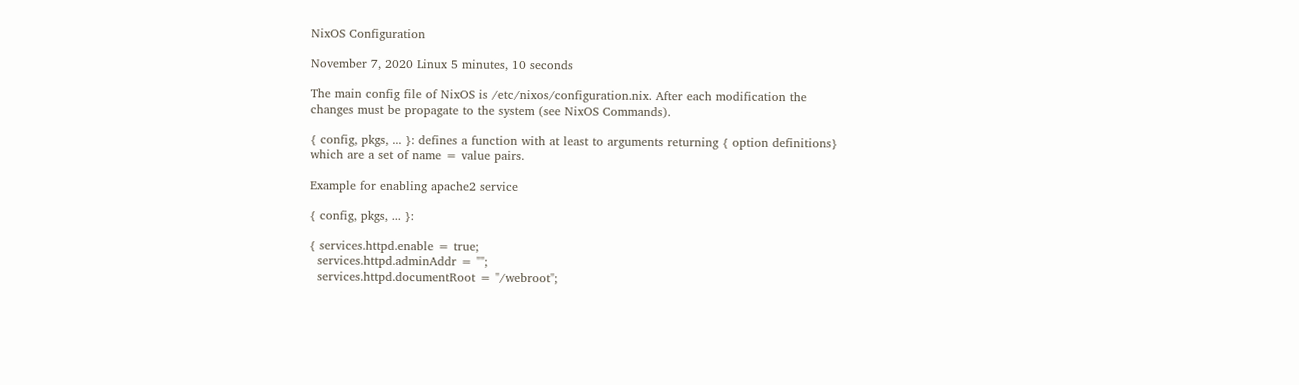NixOS Configuration

November 7, 2020 Linux 5 minutes, 10 seconds

The main config file of NixOS is /etc/nixos/configuration.nix. After each modification the changes must be propagate to the system (see NixOS Commands).

{ config, pkgs, ... }: defines a function with at least to arguments returning { option definitions} which are a set of name = value pairs.

Example for enabling apache2 service

{ config, pkgs, ... }:

{ services.httpd.enable = true;
  services.httpd.adminAddr = "";
  services.httpd.documentRoot = "/webroot";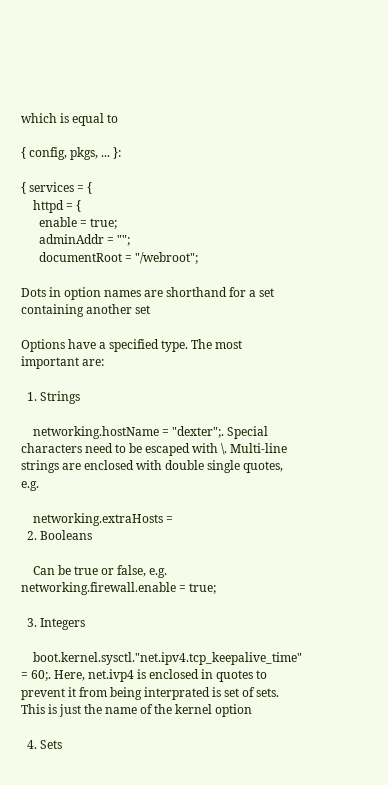which is equal to

{ config, pkgs, ... }:

{ services = {
    httpd = {
      enable = true;
      adminAddr = "";
      documentRoot = "/webroot";

Dots in option names are shorthand for a set containing another set

Options have a specified type. The most important are:

  1. Strings

    networking.hostName = "dexter";. Special characters need to be escaped with \. Multi-line strings are enclosed with double single quotes, e.g.

    networking.extraHosts =
  2. Booleans

    Can be true or false, e.g. networking.firewall.enable = true;

  3. Integers

    boot.kernel.sysctl."net.ipv4.tcp_keepalive_time" = 60;. Here, net.ivp4 is enclosed in quotes to prevent it from being interprated is set of sets. This is just the name of the kernel option

  4. Sets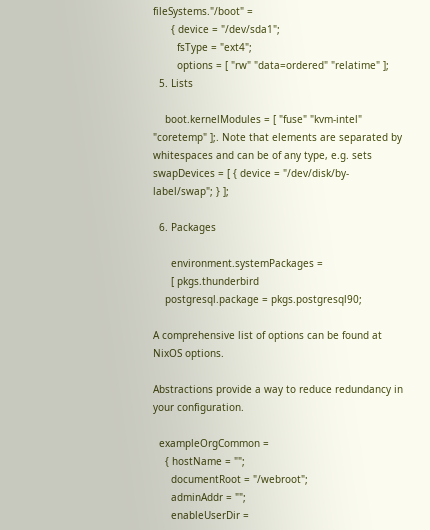fileSystems."/boot" =
      { device = "/dev/sda1";
        fsType = "ext4";
        options = [ "rw" "data=ordered" "relatime" ];
  5. Lists

    boot.kernelModules = [ "fuse" "kvm-intel" "coretemp" ];. Note that elements are separated by whitespaces and can be of any type, e.g. sets swapDevices = [ { device = "/dev/disk/by-label/swap"; } ];

  6. Packages

      environment.systemPackages =
      [ pkgs.thunderbird
    postgresql.package = pkgs.postgresql90;

A comprehensive list of options can be found at NixOS options.

Abstractions provide a way to reduce redundancy in your configuration.

  exampleOrgCommon =
    { hostName = "";
      documentRoot = "/webroot";
      adminAddr = "";
      enableUserDir =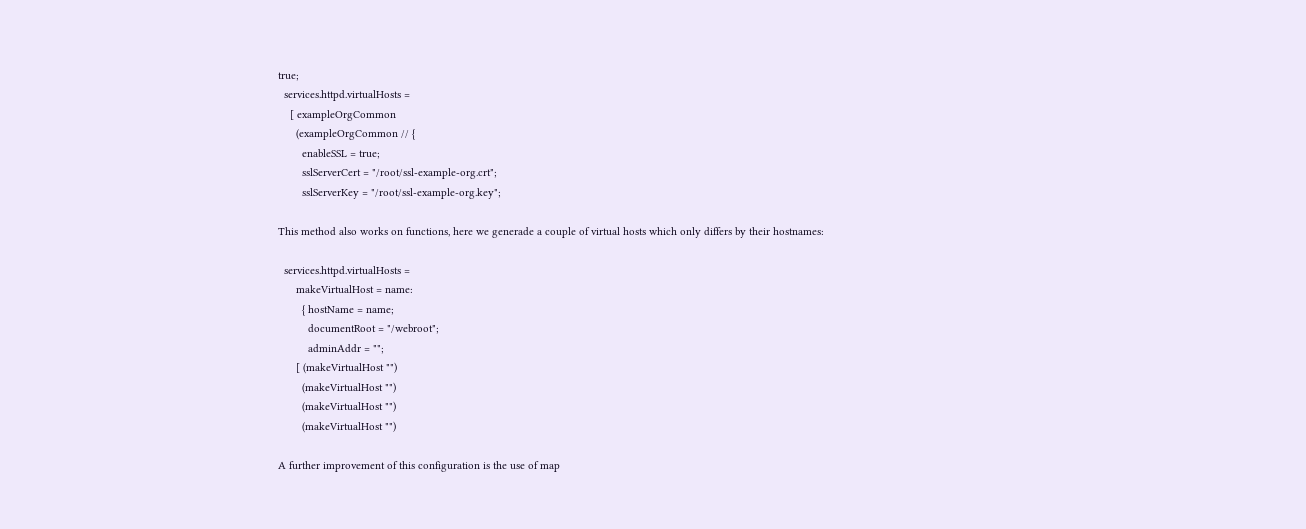true;
  services.httpd.virtualHosts =
    [ exampleOrgCommon
      (exampleOrgCommon // {
        enableSSL = true;
        sslServerCert = "/root/ssl-example-org.crt";
        sslServerKey = "/root/ssl-example-org.key";

This method also works on functions, here we generade a couple of virtual hosts which only differs by their hostnames:

  services.httpd.virtualHosts =
      makeVirtualHost = name:
        { hostName = name;
          documentRoot = "/webroot";
          adminAddr = "";
      [ (makeVirtualHost "")
        (makeVirtualHost "")
        (makeVirtualHost "")
        (makeVirtualHost "")

A further improvement of this configuration is the use of map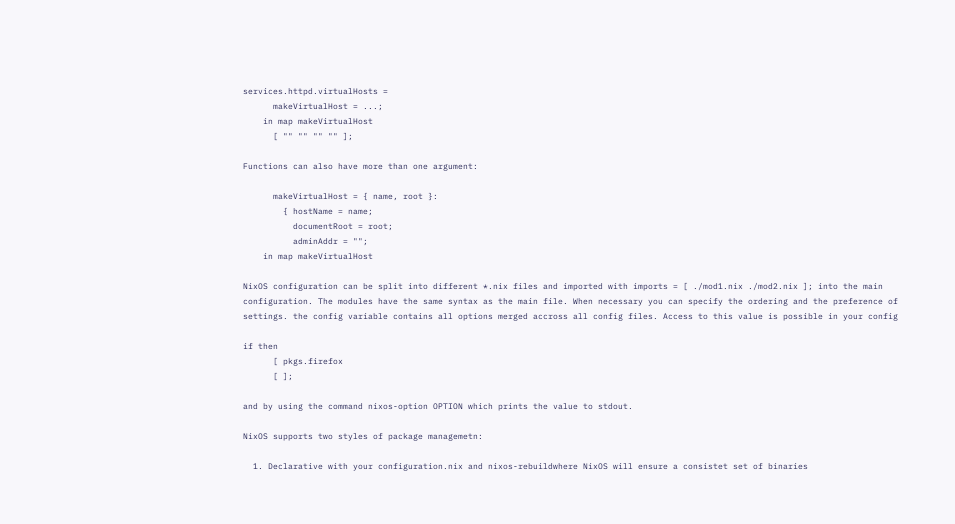services.httpd.virtualHosts =
      makeVirtualHost = ...;
    in map makeVirtualHost
      [ "" "" "" "" ];

Functions can also have more than one argument:

      makeVirtualHost = { name, root }:
        { hostName = name;
          documentRoot = root;
          adminAddr = "";
    in map makeVirtualHost

NixOS configuration can be split into different *.nix files and imported with imports = [ ./mod1.nix ./mod2.nix ]; into the main configuration. The modules have the same syntax as the main file. When necessary you can specify the ordering and the preference of settings. the config variable contains all options merged accross all config files. Access to this value is possible in your config

if then
      [ pkgs.firefox
      [ ];

and by using the command nixos-option OPTION which prints the value to stdout.

NixOS supports two styles of package managemetn:

  1. Declarative with your configuration.nix and nixos-rebuildwhere NixOS will ensure a consistet set of binaries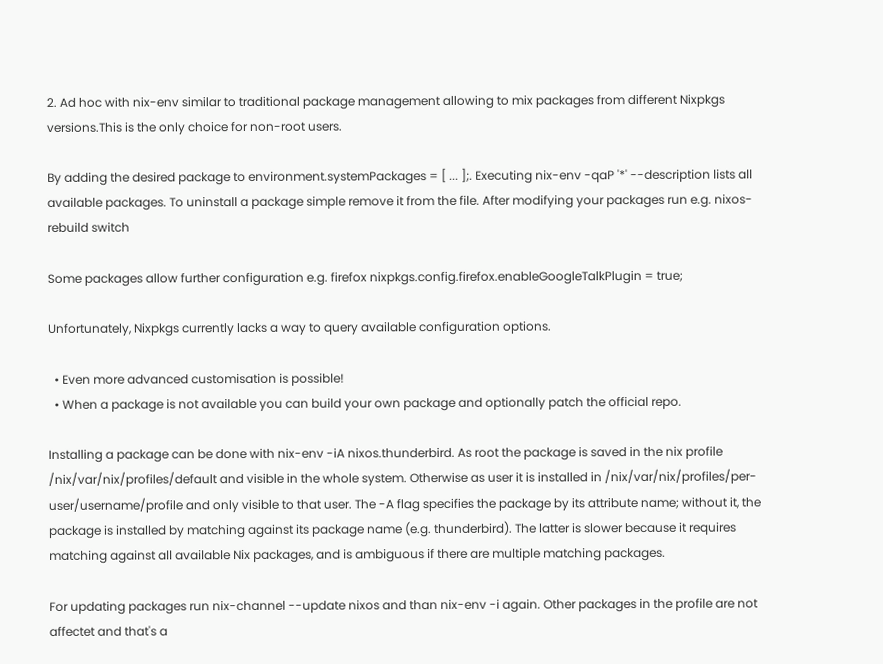2. Ad hoc with nix-env similar to traditional package management allowing to mix packages from different Nixpkgs versions.This is the only choice for non-root users.

By adding the desired package to environment.systemPackages = [ ... ];. Executing nix-env -qaP '*' --description lists all available packages. To uninstall a package simple remove it from the file. After modifying your packages run e.g. nixos-rebuild switch

Some packages allow further configuration e.g. firefox nixpkgs.config.firefox.enableGoogleTalkPlugin = true;

Unfortunately, Nixpkgs currently lacks a way to query available configuration options.

  • Even more advanced customisation is possible!
  • When a package is not available you can build your own package and optionally patch the official repo.

Installing a package can be done with nix-env -iA nixos.thunderbird. As root the package is saved in the nix profile /nix/var/nix/profiles/default and visible in the whole system. Otherwise as user it is installed in /nix/var/nix/profiles/per-user/username/profile and only visible to that user. The -A flag specifies the package by its attribute name; without it, the package is installed by matching against its package name (e.g. thunderbird). The latter is slower because it requires matching against all available Nix packages, and is ambiguous if there are multiple matching packages.

For updating packages run nix-channel --update nixos and than nix-env -i again. Other packages in the profile are not affectet and that's a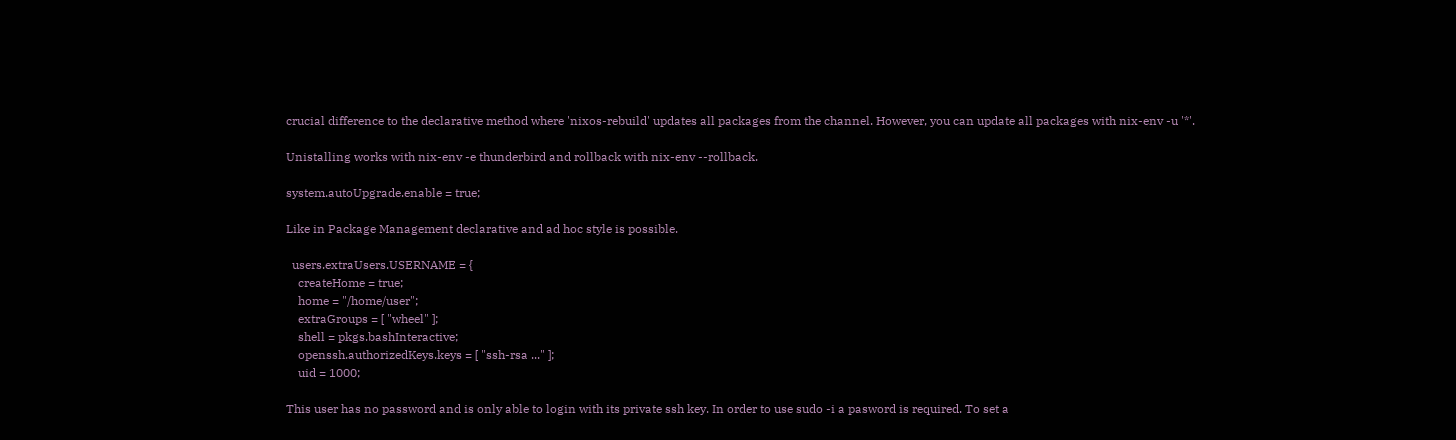crucial difference to the declarative method where 'nixos-rebuild' updates all packages from the channel. However, you can update all packages with nix-env -u '*'.

Unistalling works with nix-env -e thunderbird and rollback with nix-env --rollback.

system.autoUpgrade.enable = true;

Like in Package Management declarative and ad hoc style is possible.

  users.extraUsers.USERNAME = {
    createHome = true;
    home = "/home/user";
    extraGroups = [ "wheel" ];
    shell = pkgs.bashInteractive;
    openssh.authorizedKeys.keys = [ "ssh-rsa ..." ];
    uid = 1000;

This user has no password and is only able to login with its private ssh key. In order to use sudo -i a pasword is required. To set a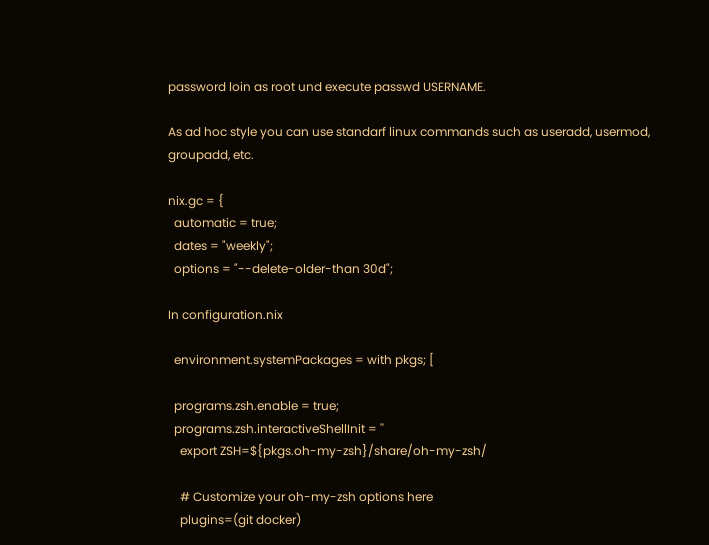password loin as root und execute passwd USERNAME.

As ad hoc style you can use standarf linux commands such as useradd, usermod, groupadd, etc.

nix.gc = {
  automatic = true;
  dates = "weekly";
  options = "--delete-older-than 30d";

In configuration.nix

  environment.systemPackages = with pkgs; [

  programs.zsh.enable = true;
  programs.zsh.interactiveShellInit = ''
    export ZSH=${pkgs.oh-my-zsh}/share/oh-my-zsh/

    # Customize your oh-my-zsh options here
    plugins=(git docker)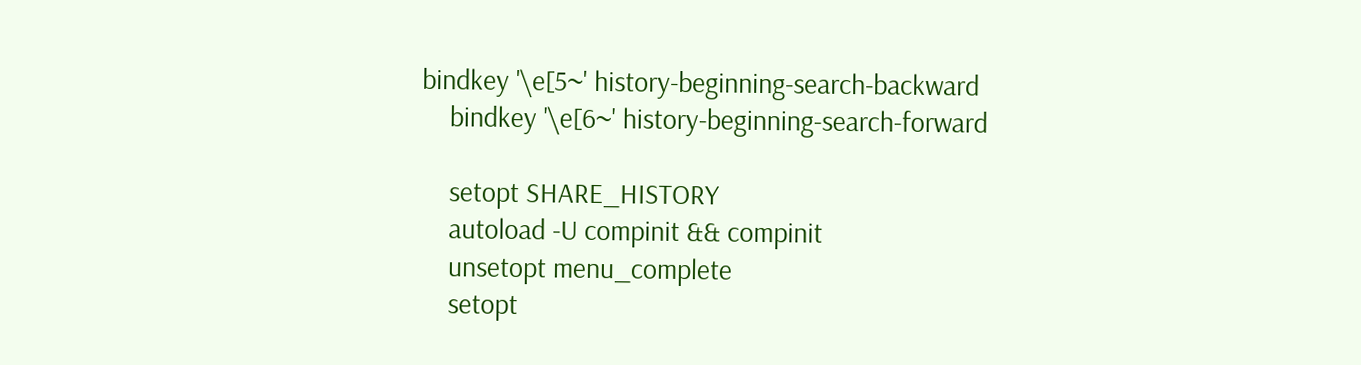bindkey '\e[5~' history-beginning-search-backward
    bindkey '\e[6~' history-beginning-search-forward

    setopt SHARE_HISTORY
    autoload -U compinit && compinit
    unsetopt menu_complete
    setopt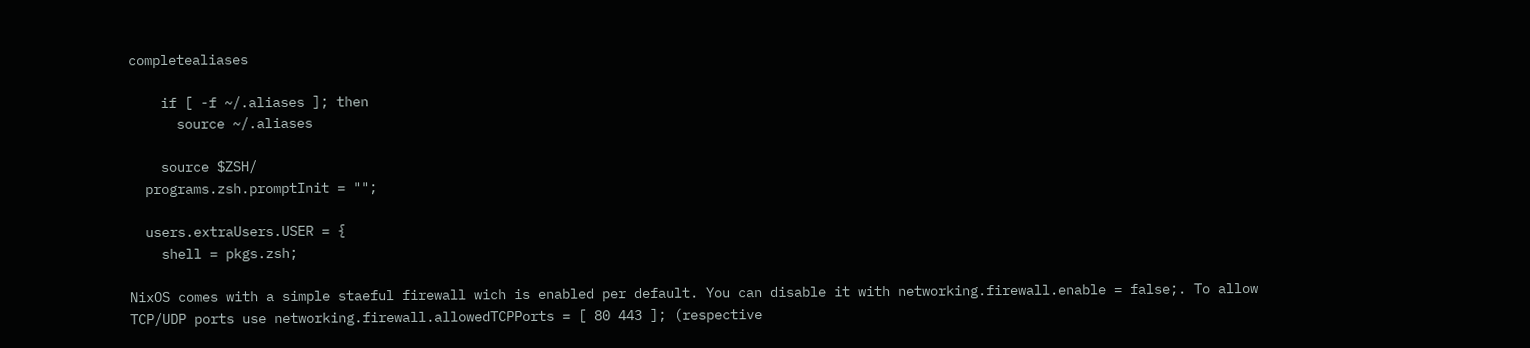completealiases

    if [ -f ~/.aliases ]; then
      source ~/.aliases

    source $ZSH/
  programs.zsh.promptInit = "";

  users.extraUsers.USER = {
    shell = pkgs.zsh;

NixOS comes with a simple staeful firewall wich is enabled per default. You can disable it with networking.firewall.enable = false;. To allow TCP/UDP ports use networking.firewall.allowedTCPPorts = [ 80 443 ]; (respective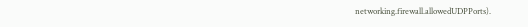networking.firewall.allowedUDPPorts).